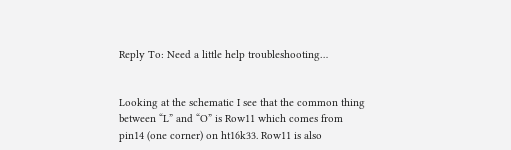Reply To: Need a little help troubleshooting…


Looking at the schematic I see that the common thing between “L” and “O” is Row11 which comes from pin14 (one corner) on ht16k33. Row11 is also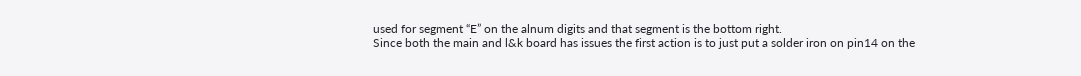used for segment “E” on the alnum digits and that segment is the bottom right.
Since both the main and l&k board has issues the first action is to just put a solder iron on pin14 on the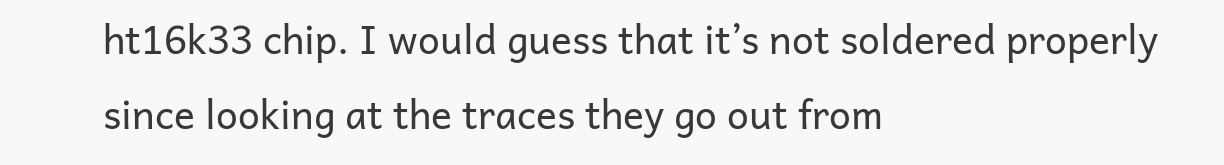ht16k33 chip. I would guess that it’s not soldered properly since looking at the traces they go out from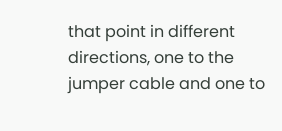that point in different directions, one to the jumper cable and one to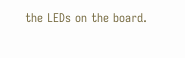the LEDs on the board.